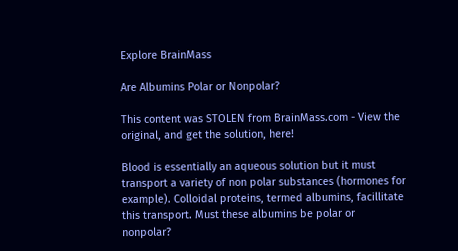Explore BrainMass

Are Albumins Polar or Nonpolar?

This content was STOLEN from BrainMass.com - View the original, and get the solution, here!

Blood is essentially an aqueous solution but it must transport a variety of non polar substances (hormones for example). Colloidal proteins, termed albumins, facillitate this transport. Must these albumins be polar or nonpolar?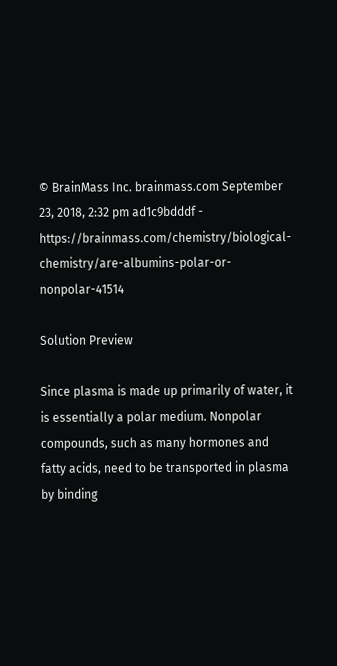© BrainMass Inc. brainmass.com September 23, 2018, 2:32 pm ad1c9bdddf - https://brainmass.com/chemistry/biological-chemistry/are-albumins-polar-or-nonpolar-41514

Solution Preview

Since plasma is made up primarily of water, it is essentially a polar medium. Nonpolar compounds, such as many hormones and fatty acids, need to be transported in plasma by binding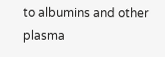to albumins and other plasma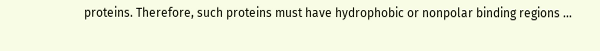proteins. Therefore, such proteins must have hydrophobic or nonpolar binding regions ...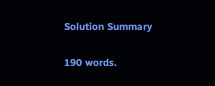Solution Summary

190 words.